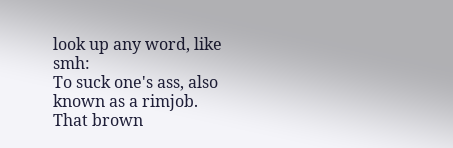look up any word, like smh:
To suck one's ass, also known as a rimjob.
That brown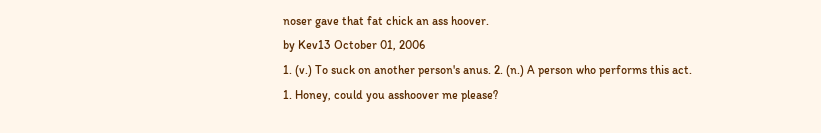noser gave that fat chick an ass hoover.
by Kev13 October 01, 2006
1. (v.) To suck on another person's anus. 2. (n.) A person who performs this act.
1. Honey, could you asshoover me please?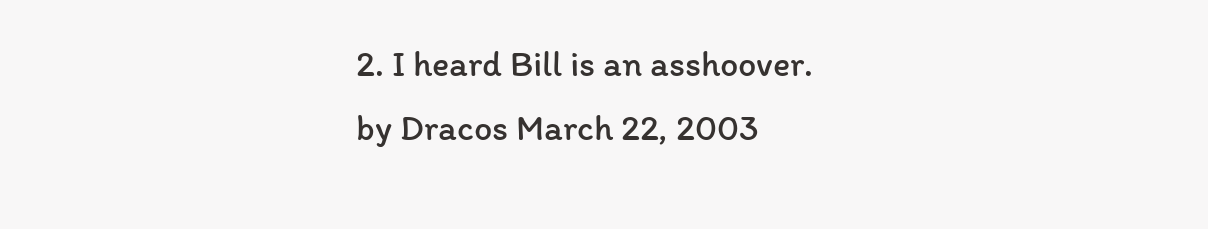2. I heard Bill is an asshoover.
by Dracos March 22, 2003